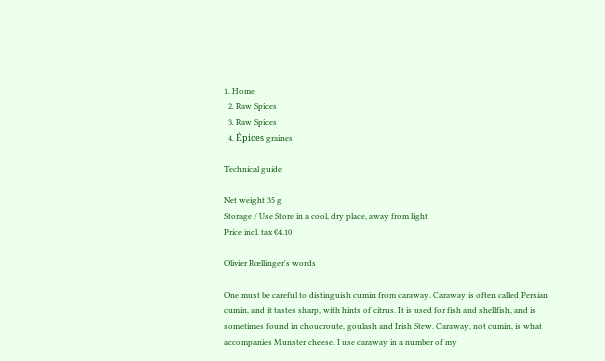1. Home
  2. Raw Spices
  3. Raw Spices
  4. Épices graines

Technical guide

Net weight 35 g
Storage / Use Store in a cool, dry place, away from light
Price incl. tax €4.10

Olivier Rœllinger's words

One must be careful to distinguish cumin from caraway. Caraway is often called Persian cumin, and it tastes sharp, with hints of citrus. It is used for fish and shellfish, and is sometimes found in choucroute, goulash and Irish Stew. Caraway, not cumin, is what accompanies Munster cheese. I use caraway in a number of my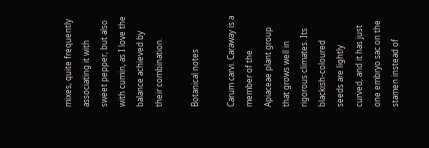mixes, quite frequently associating it with sweet pepper, but also with cumin, as I love the balance achieved by their combination.

Botanical notes

Carum carvi. Caraway is a member of the Apiaceae plant group that grows well in rigorous climates. Its blackish-coloured seeds are lightly curved, and it has just one embryo sac on the stamen instead of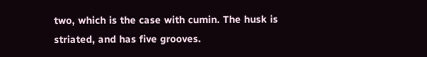two, which is the case with cumin. The husk is striated, and has five grooves.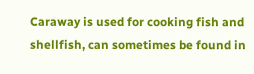Caraway is used for cooking fish and shellfish, can sometimes be found in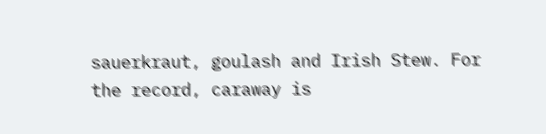sauerkraut, goulash and Irish Stew. For the record, caraway is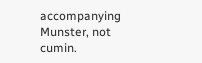accompanying Munster, not cumin.